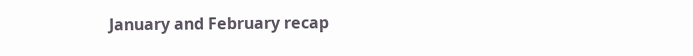January and February recap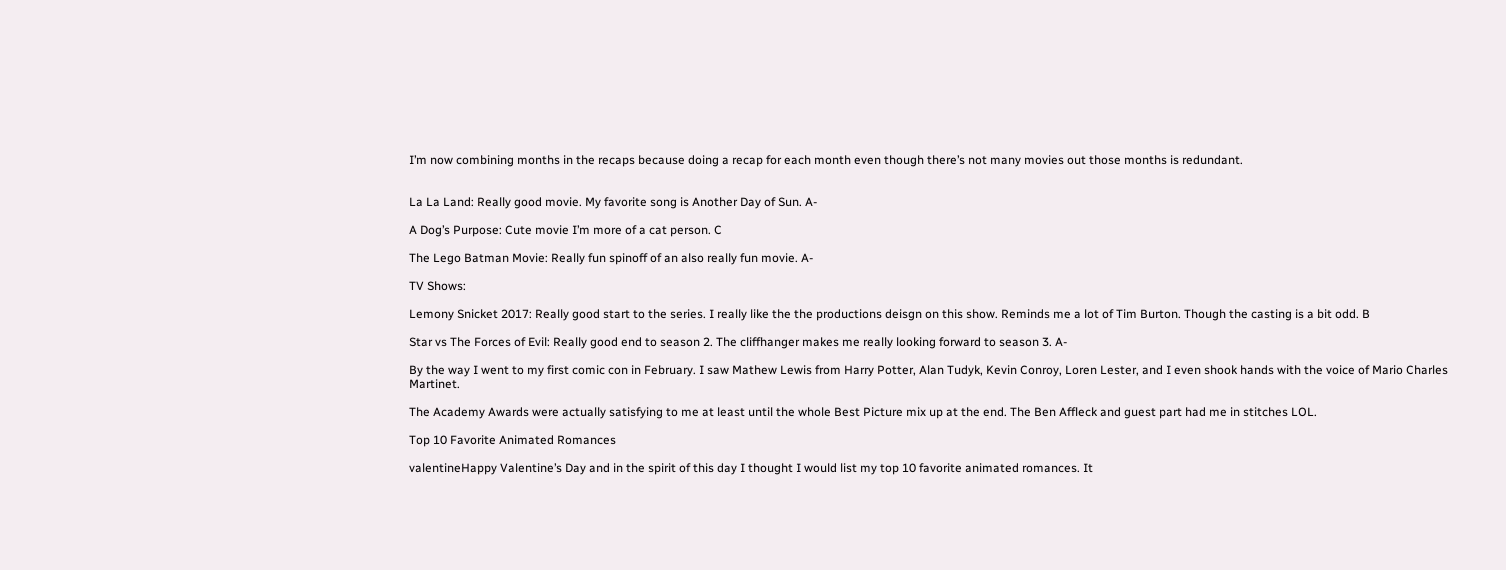I’m now combining months in the recaps because doing a recap for each month even though there’s not many movies out those months is redundant.


La La Land: Really good movie. My favorite song is Another Day of Sun. A-

A Dog’s Purpose: Cute movie I’m more of a cat person. C

The Lego Batman Movie: Really fun spinoff of an also really fun movie. A-

TV Shows:

Lemony Snicket 2017: Really good start to the series. I really like the the productions deisgn on this show. Reminds me a lot of Tim Burton. Though the casting is a bit odd. B

Star vs The Forces of Evil: Really good end to season 2. The cliffhanger makes me really looking forward to season 3. A-

By the way I went to my first comic con in February. I saw Mathew Lewis from Harry Potter, Alan Tudyk, Kevin Conroy, Loren Lester, and I even shook hands with the voice of Mario Charles Martinet.

The Academy Awards were actually satisfying to me at least until the whole Best Picture mix up at the end. The Ben Affleck and guest part had me in stitches LOL.

Top 10 Favorite Animated Romances

valentineHappy Valentine’s Day and in the spirit of this day I thought I would list my top 10 favorite animated romances. It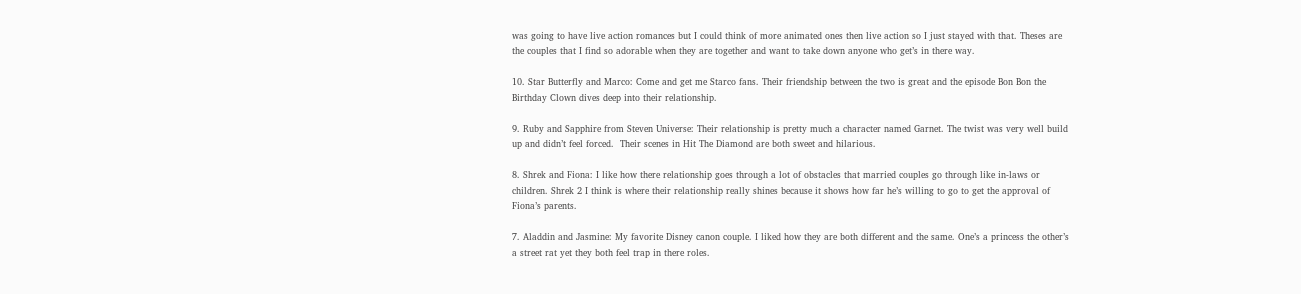was going to have live action romances but I could think of more animated ones then live action so I just stayed with that. Theses are the couples that I find so adorable when they are together and want to take down anyone who get’s in there way.

10. Star Butterfly and Marco: Come and get me Starco fans. Their friendship between the two is great and the episode Bon Bon the Birthday Clown dives deep into their relationship.

9. Ruby and Sapphire from Steven Universe: Their relationship is pretty much a character named Garnet. The twist was very well build up and didn’t feel forced.  Their scenes in Hit The Diamond are both sweet and hilarious.

8. Shrek and Fiona: I like how there relationship goes through a lot of obstacles that married couples go through like in-laws or children. Shrek 2 I think is where their relationship really shines because it shows how far he’s willing to go to get the approval of Fiona’s parents.

7. Aladdin and Jasmine: My favorite Disney canon couple. I liked how they are both different and the same. One’s a princess the other’s a street rat yet they both feel trap in there roles.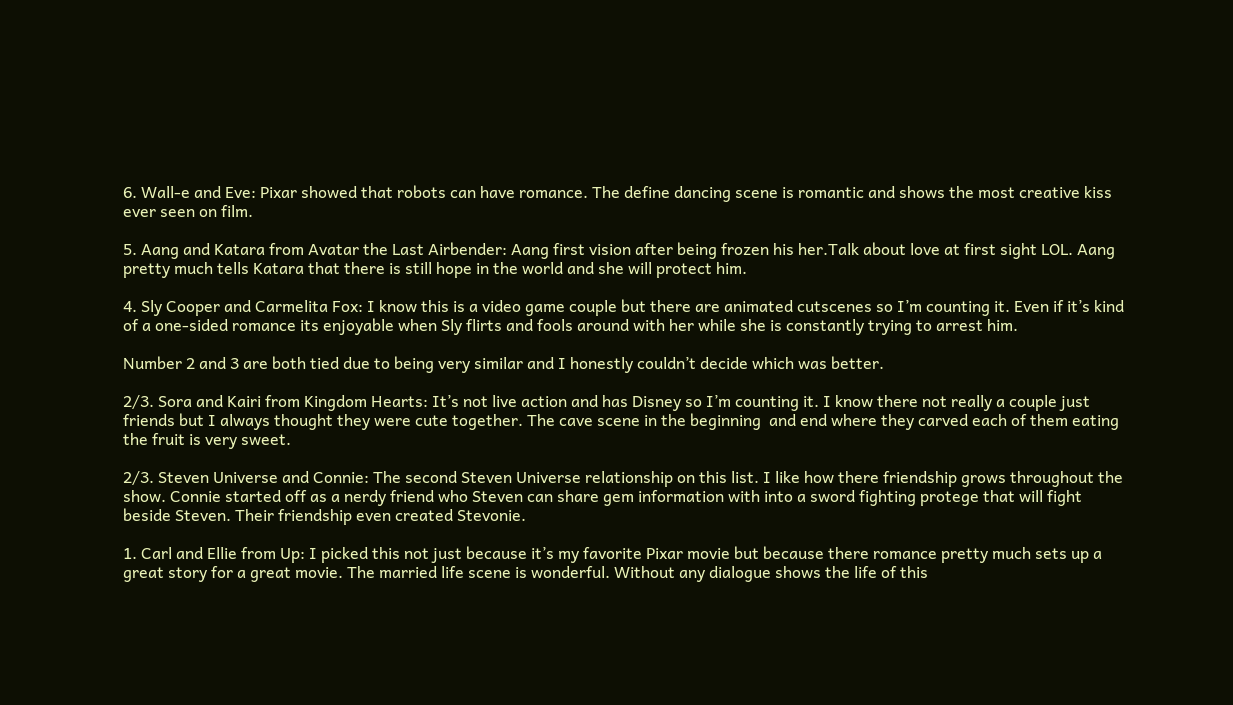6. Wall-e and Eve: Pixar showed that robots can have romance. The define dancing scene is romantic and shows the most creative kiss ever seen on film.

5. Aang and Katara from Avatar the Last Airbender: Aang first vision after being frozen his her.Talk about love at first sight LOL. Aang pretty much tells Katara that there is still hope in the world and she will protect him.

4. Sly Cooper and Carmelita Fox: I know this is a video game couple but there are animated cutscenes so I’m counting it. Even if it’s kind of a one-sided romance its enjoyable when Sly flirts and fools around with her while she is constantly trying to arrest him.

Number 2 and 3 are both tied due to being very similar and I honestly couldn’t decide which was better.

2/3. Sora and Kairi from Kingdom Hearts: It’s not live action and has Disney so I’m counting it. I know there not really a couple just friends but I always thought they were cute together. The cave scene in the beginning  and end where they carved each of them eating the fruit is very sweet.

2/3. Steven Universe and Connie: The second Steven Universe relationship on this list. I like how there friendship grows throughout the show. Connie started off as a nerdy friend who Steven can share gem information with into a sword fighting protege that will fight beside Steven. Their friendship even created Stevonie.

1. Carl and Ellie from Up: I picked this not just because it’s my favorite Pixar movie but because there romance pretty much sets up a great story for a great movie. The married life scene is wonderful. Without any dialogue shows the life of this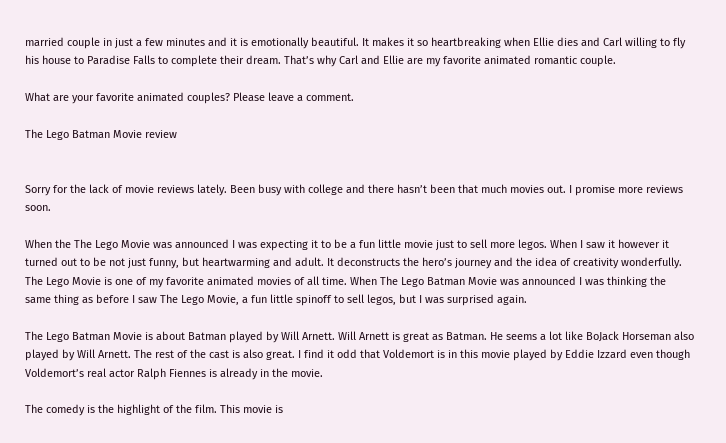married couple in just a few minutes and it is emotionally beautiful. It makes it so heartbreaking when Ellie dies and Carl willing to fly his house to Paradise Falls to complete their dream. That’s why Carl and Ellie are my favorite animated romantic couple.

What are your favorite animated couples? Please leave a comment.

The Lego Batman Movie review


Sorry for the lack of movie reviews lately. Been busy with college and there hasn’t been that much movies out. I promise more reviews soon.

When the The Lego Movie was announced I was expecting it to be a fun little movie just to sell more legos. When I saw it however it turned out to be not just funny, but heartwarming and adult. It deconstructs the hero’s journey and the idea of creativity wonderfully. The Lego Movie is one of my favorite animated movies of all time. When The Lego Batman Movie was announced I was thinking the same thing as before I saw The Lego Movie, a fun little spinoff to sell legos, but I was surprised again.

The Lego Batman Movie is about Batman played by Will Arnett. Will Arnett is great as Batman. He seems a lot like BoJack Horseman also played by Will Arnett. The rest of the cast is also great. I find it odd that Voldemort is in this movie played by Eddie Izzard even though Voldemort’s real actor Ralph Fiennes is already in the movie.

The comedy is the highlight of the film. This movie is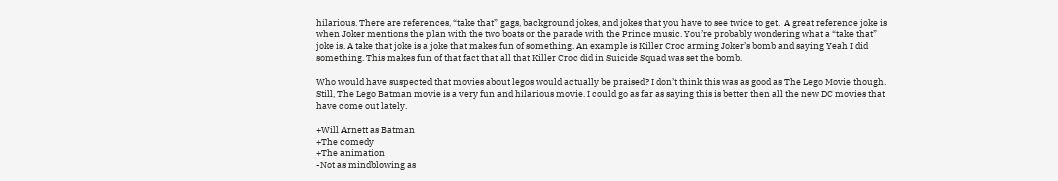hilarious. There are references, “take that” gags, background jokes, and jokes that you have to see twice to get.  A great reference joke is when Joker mentions the plan with the two boats or the parade with the Prince music. You’re probably wondering what a “take that” joke is. A take that joke is a joke that makes fun of something. An example is Killer Croc arming Joker’s bomb and saying Yeah I did something. This makes fun of that fact that all that Killer Croc did in Suicide Squad was set the bomb.

Who would have suspected that movies about legos would actually be praised? I don’t think this was as good as The Lego Movie though. Still, The Lego Batman movie is a very fun and hilarious movie. I could go as far as saying this is better then all the new DC movies that have come out lately.

+Will Arnett as Batman
+The comedy
+The animation
-Not as mindblowing as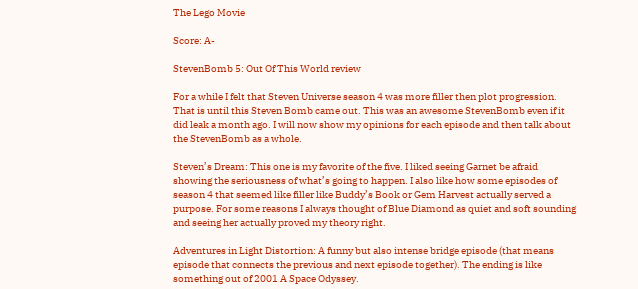The Lego Movie

Score: A-

StevenBomb 5: Out Of This World review

For a while I felt that Steven Universe season 4 was more filler then plot progression. That is until this Steven Bomb came out. This was an awesome StevenBomb even if it did leak a month ago. I will now show my opinions for each episode and then talk about the StevenBomb as a whole.

Steven’s Dream: This one is my favorite of the five. I liked seeing Garnet be afraid showing the seriousness of what’s going to happen. I also like how some episodes of season 4 that seemed like filler like Buddy’s Book or Gem Harvest actually served a purpose. For some reasons I always thought of Blue Diamond as quiet and soft sounding and seeing her actually proved my theory right.

Adventures in Light Distortion: A funny but also intense bridge episode (that means episode that connects the previous and next episode together). The ending is like something out of 2001 A Space Odyssey.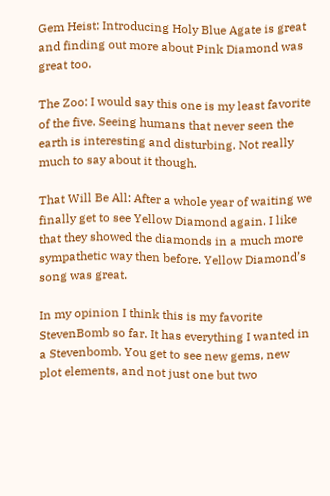Gem Heist: Introducing Holy Blue Agate is great and finding out more about Pink Diamond was great too.

The Zoo: I would say this one is my least favorite of the five. Seeing humans that never seen the earth is interesting and disturbing. Not really much to say about it though.

That Will Be All: After a whole year of waiting we finally get to see Yellow Diamond again. I like that they showed the diamonds in a much more sympathetic way then before. Yellow Diamond’s song was great.

In my opinion I think this is my favorite StevenBomb so far. It has everything I wanted in a Stevenbomb. You get to see new gems, new plot elements, and not just one but two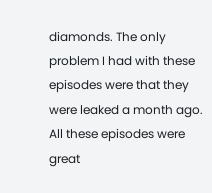diamonds. The only problem I had with these episodes were that they were leaked a month ago. All these episodes were great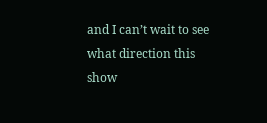and I can’t wait to see what direction this show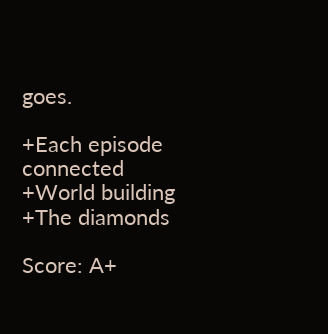goes.

+Each episode connected
+World building
+The diamonds

Score: A+